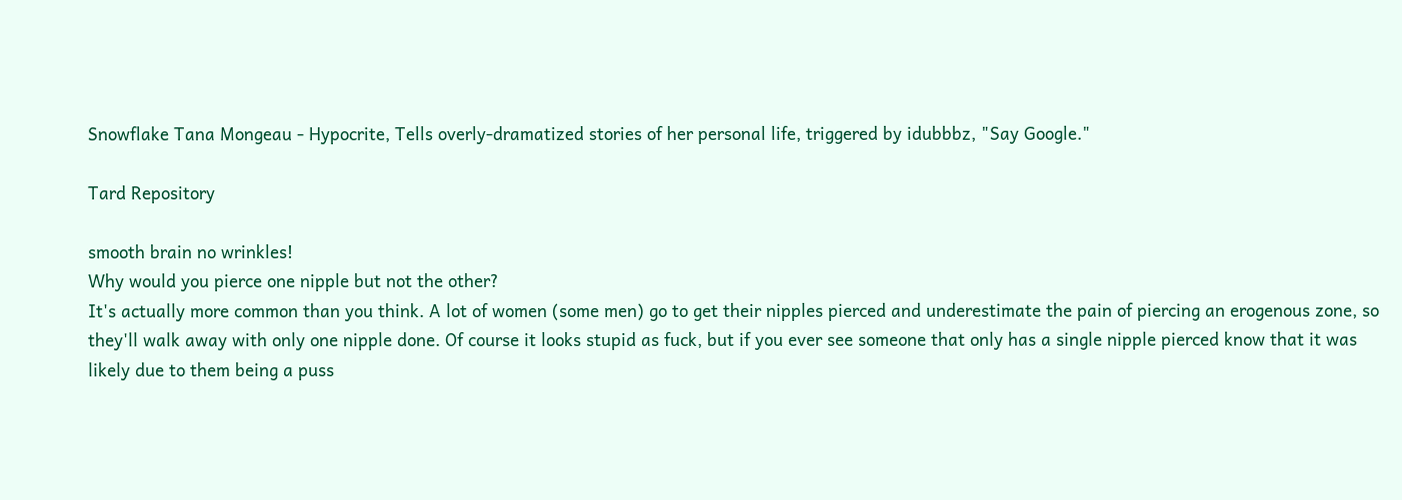Snowflake Tana Mongeau - Hypocrite, Tells overly-dramatized stories of her personal life, triggered by idubbbz, "Say Google."

Tard Repository

smooth brain no wrinkles!
Why would you pierce one nipple but not the other?
It's actually more common than you think. A lot of women (some men) go to get their nipples pierced and underestimate the pain of piercing an erogenous zone, so they'll walk away with only one nipple done. Of course it looks stupid as fuck, but if you ever see someone that only has a single nipple pierced know that it was likely due to them being a puss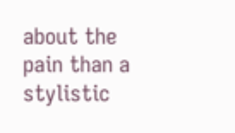about the pain than a stylistic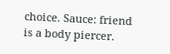choice. Sauce: friend is a body piercer.